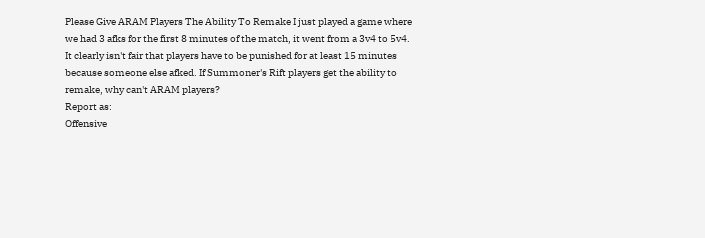Please Give ARAM Players The Ability To Remake I just played a game where we had 3 afks for the first 8 minutes of the match, it went from a 3v4 to 5v4. It clearly isn't fair that players have to be punished for at least 15 minutes because someone else afked. If Summoner's Rift players get the ability to remake, why can't ARAM players?
Report as:
Offensive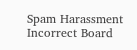Spam Harassment Incorrect Board